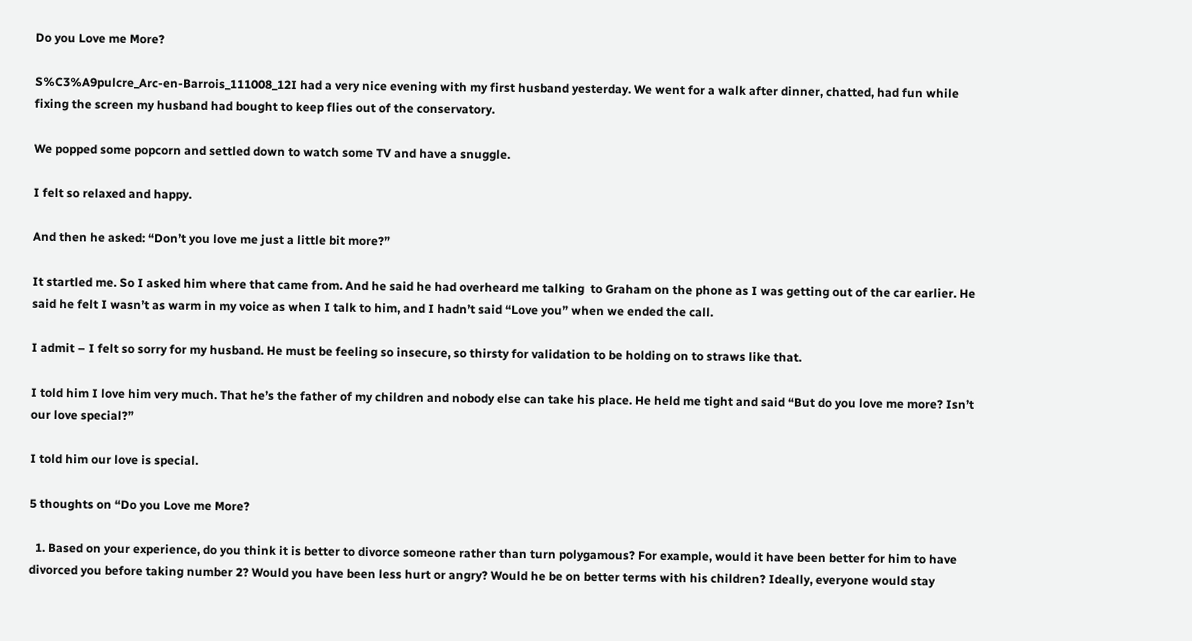Do you Love me More?

S%C3%A9pulcre_Arc-en-Barrois_111008_12I had a very nice evening with my first husband yesterday. We went for a walk after dinner, chatted, had fun while fixing the screen my husband had bought to keep flies out of the conservatory.

We popped some popcorn and settled down to watch some TV and have a snuggle.

I felt so relaxed and happy.

And then he asked: “Don’t you love me just a little bit more?”

It startled me. So I asked him where that came from. And he said he had overheard me talking  to Graham on the phone as I was getting out of the car earlier. He said he felt I wasn’t as warm in my voice as when I talk to him, and I hadn’t said “Love you” when we ended the call.

I admit – I felt so sorry for my husband. He must be feeling so insecure, so thirsty for validation to be holding on to straws like that.

I told him I love him very much. That he’s the father of my children and nobody else can take his place. He held me tight and said “But do you love me more? Isn’t our love special?”

I told him our love is special.

5 thoughts on “Do you Love me More?

  1. Based on your experience, do you think it is better to divorce someone rather than turn polygamous? For example, would it have been better for him to have divorced you before taking number 2? Would you have been less hurt or angry? Would he be on better terms with his children? Ideally, everyone would stay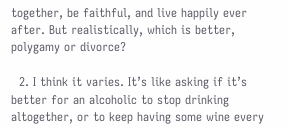together, be faithful, and live happily ever after. But realistically, which is better, polygamy or divorce?

  2. I think it varies. It’s like asking if it’s better for an alcoholic to stop drinking altogether, or to keep having some wine every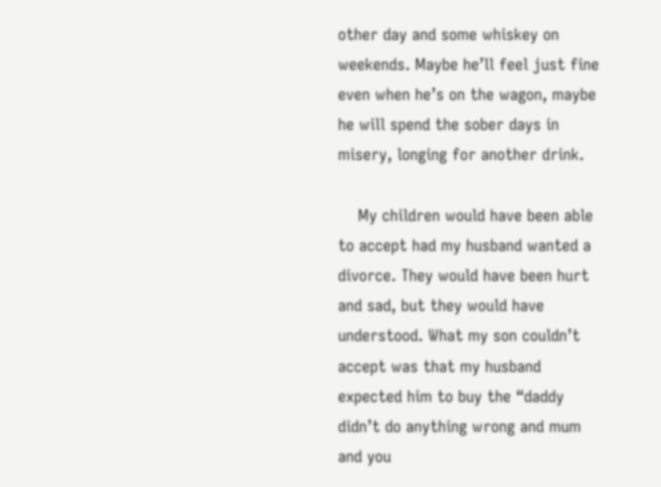other day and some whiskey on weekends. Maybe he’ll feel just fine even when he’s on the wagon, maybe he will spend the sober days in misery, longing for another drink.

    My children would have been able to accept had my husband wanted a divorce. They would have been hurt and sad, but they would have understood. What my son couldn’t accept was that my husband expected him to buy the “daddy didn’t do anything wrong and mum and you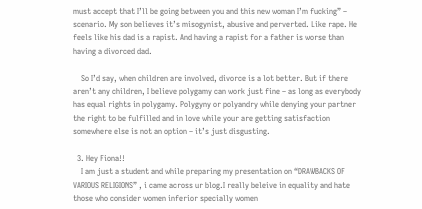must accept that I’ll be going between you and this new woman I’m fucking” – scenario. My son believes it’s misogynist, abusive and perverted. Like rape. He feels like his dad is a rapist. And having a rapist for a father is worse than having a divorced dad.

    So I’d say, when children are involved, divorce is a lot better. But if there aren’t any children, I believe polygamy can work just fine – as long as everybody has equal rights in polygamy. Polygyny or polyandry while denying your partner the right to be fulfilled and in love while your are getting satisfaction somewhere else is not an option – it’s just disgusting.

  3. Hey Fiona!!
    I am just a student and while preparing my presentation on “DRAWBACKS OF VARIOUS RELIGIONS” , i came across ur blog.I really beleive in equality and hate those who consider women inferior specially women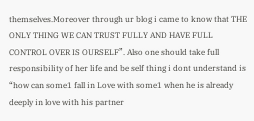themselves.Moreover through ur blog i came to know that THE ONLY THING WE CAN TRUST FULLY AND HAVE FULL CONTROL OVER IS OURSELF”. Also one should take full responsibility of her life and be self thing i dont understand is “how can some1 fall in Love with some1 when he is already deeply in love with his partner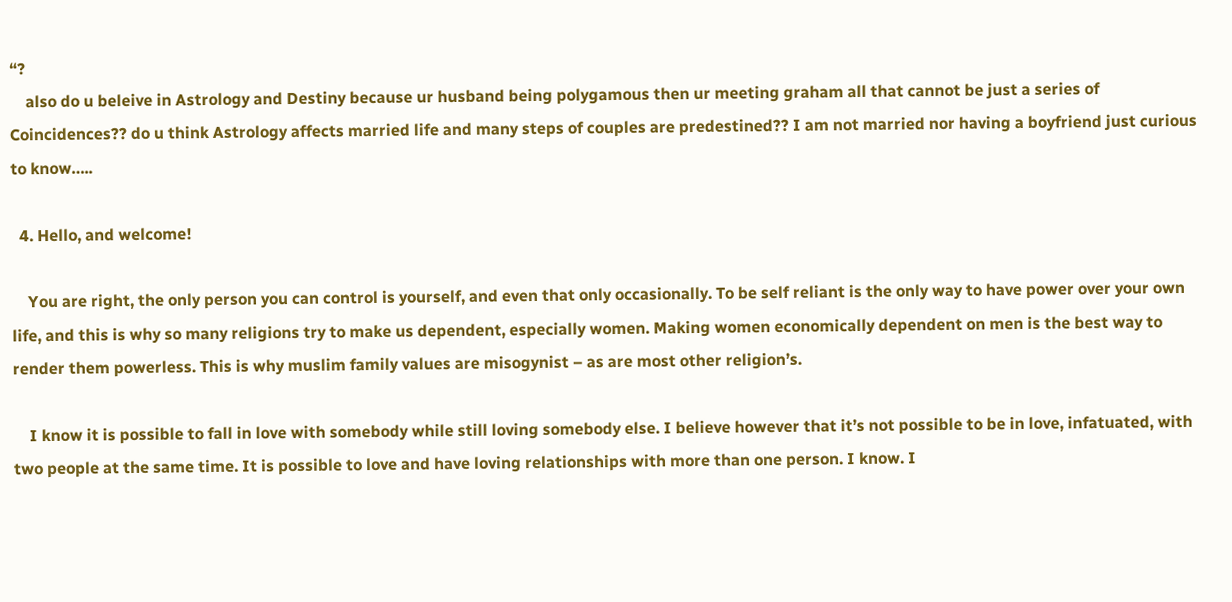“?
    also do u beleive in Astrology and Destiny because ur husband being polygamous then ur meeting graham all that cannot be just a series of Coincidences?? do u think Astrology affects married life and many steps of couples are predestined?? I am not married nor having a boyfriend just curious to know…..

  4. Hello, and welcome!

    You are right, the only person you can control is yourself, and even that only occasionally. To be self reliant is the only way to have power over your own life, and this is why so many religions try to make us dependent, especially women. Making women economically dependent on men is the best way to render them powerless. This is why muslim family values are misogynist – as are most other religion’s.

    I know it is possible to fall in love with somebody while still loving somebody else. I believe however that it’s not possible to be in love, infatuated, with two people at the same time. It is possible to love and have loving relationships with more than one person. I know. I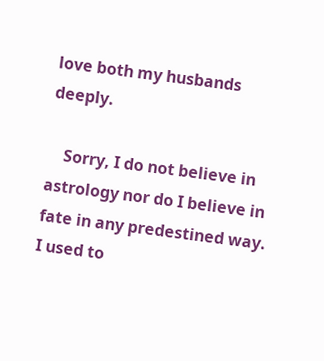love both my husbands deeply.

    Sorry, I do not believe in astrology nor do I believe in fate in any predestined way. I used to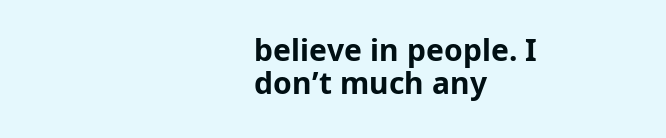believe in people. I don’t much any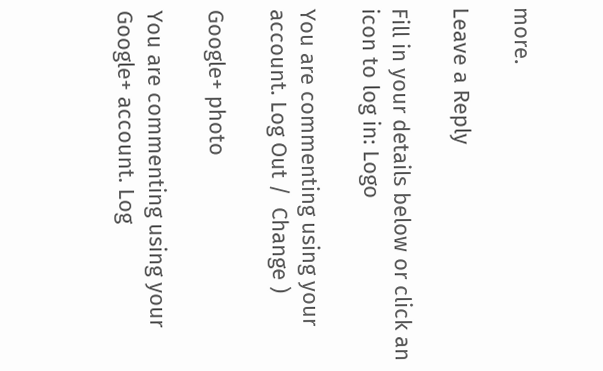more.

Leave a Reply

Fill in your details below or click an icon to log in: Logo

You are commenting using your account. Log Out /  Change )

Google+ photo

You are commenting using your Google+ account. Log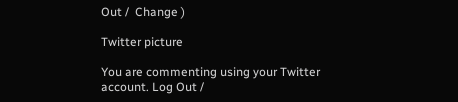Out /  Change )

Twitter picture

You are commenting using your Twitter account. Log Out /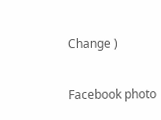Change )

Facebook photo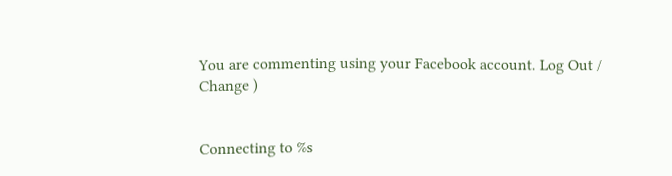You are commenting using your Facebook account. Log Out /  Change )


Connecting to %s